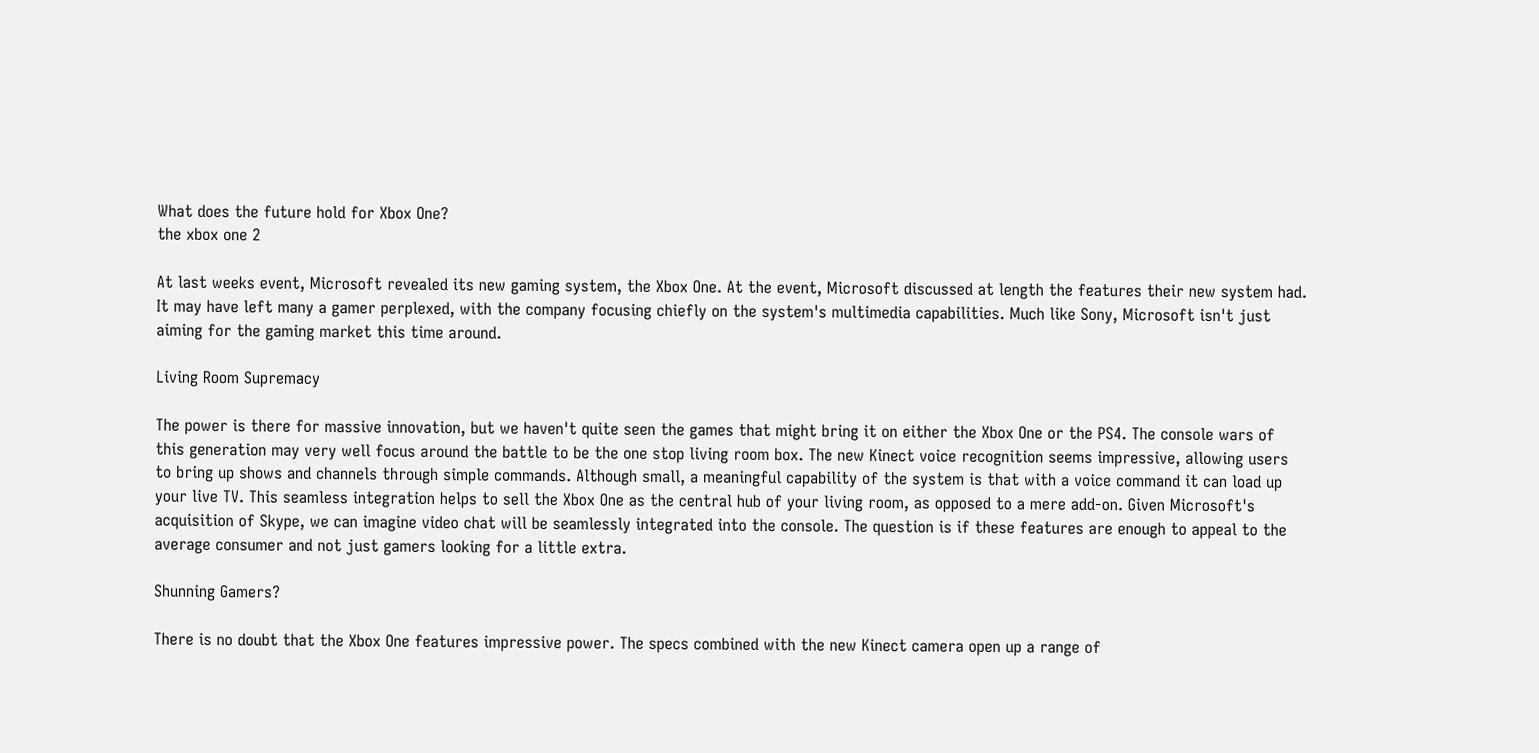What does the future hold for Xbox One?
the xbox one 2

At last weeks event, Microsoft revealed its new gaming system, the Xbox One. At the event, Microsoft discussed at length the features their new system had. It may have left many a gamer perplexed, with the company focusing chiefly on the system's multimedia capabilities. Much like Sony, Microsoft isn't just aiming for the gaming market this time around.

Living Room Supremacy

The power is there for massive innovation, but we haven't quite seen the games that might bring it on either the Xbox One or the PS4. The console wars of this generation may very well focus around the battle to be the one stop living room box. The new Kinect voice recognition seems impressive, allowing users to bring up shows and channels through simple commands. Although small, a meaningful capability of the system is that with a voice command it can load up your live TV. This seamless integration helps to sell the Xbox One as the central hub of your living room, as opposed to a mere add-on. Given Microsoft's acquisition of Skype, we can imagine video chat will be seamlessly integrated into the console. The question is if these features are enough to appeal to the average consumer and not just gamers looking for a little extra.

Shunning Gamers?

There is no doubt that the Xbox One features impressive power. The specs combined with the new Kinect camera open up a range of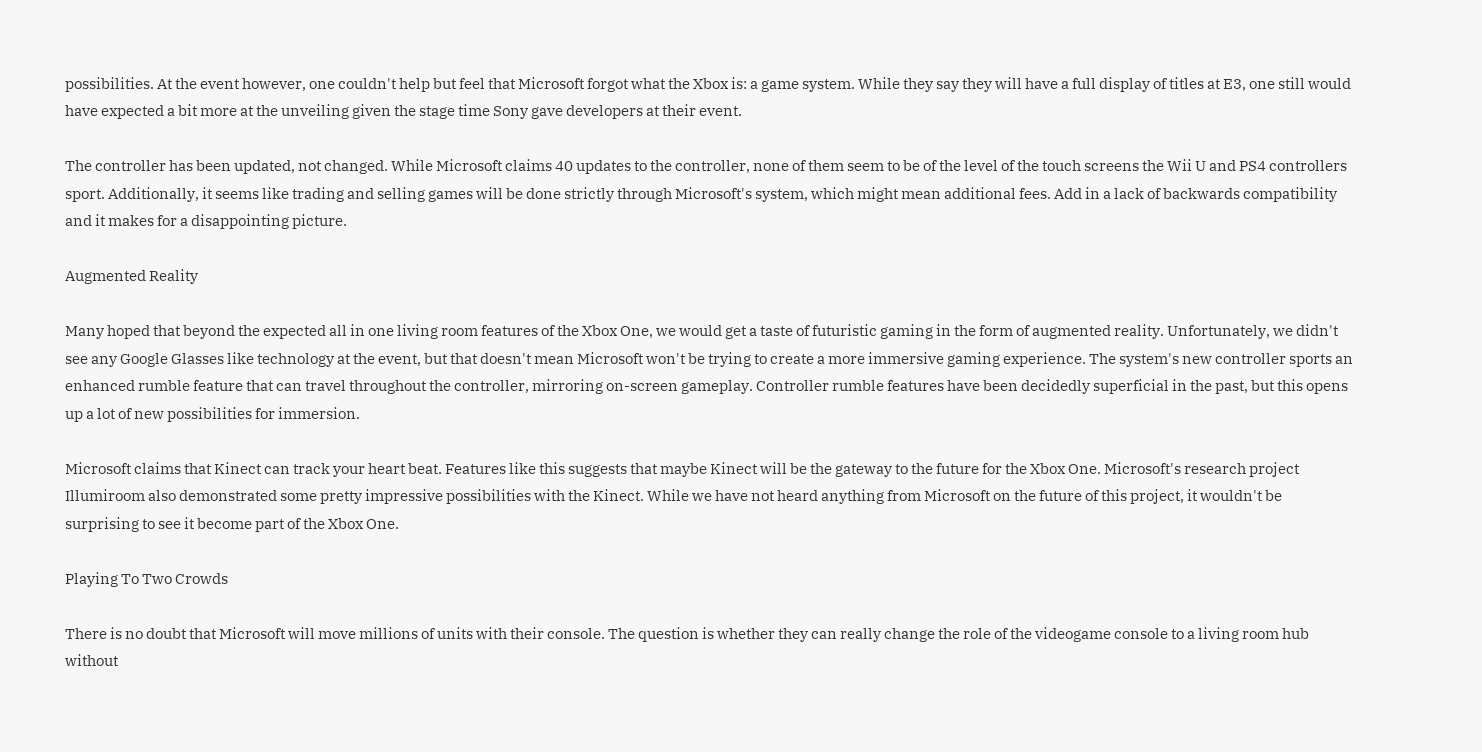possibilities. At the event however, one couldn't help but feel that Microsoft forgot what the Xbox is: a game system. While they say they will have a full display of titles at E3, one still would have expected a bit more at the unveiling given the stage time Sony gave developers at their event.

The controller has been updated, not changed. While Microsoft claims 40 updates to the controller, none of them seem to be of the level of the touch screens the Wii U and PS4 controllers sport. Additionally, it seems like trading and selling games will be done strictly through Microsoft's system, which might mean additional fees. Add in a lack of backwards compatibility and it makes for a disappointing picture.

Augmented Reality

Many hoped that beyond the expected all in one living room features of the Xbox One, we would get a taste of futuristic gaming in the form of augmented reality. Unfortunately, we didn't see any Google Glasses like technology at the event, but that doesn't mean Microsoft won't be trying to create a more immersive gaming experience. The system's new controller sports an enhanced rumble feature that can travel throughout the controller, mirroring on-screen gameplay. Controller rumble features have been decidedly superficial in the past, but this opens up a lot of new possibilities for immersion.

Microsoft claims that Kinect can track your heart beat. Features like this suggests that maybe Kinect will be the gateway to the future for the Xbox One. Microsoft's research project Illumiroom also demonstrated some pretty impressive possibilities with the Kinect. While we have not heard anything from Microsoft on the future of this project, it wouldn't be surprising to see it become part of the Xbox One.

Playing To Two Crowds

There is no doubt that Microsoft will move millions of units with their console. The question is whether they can really change the role of the videogame console to a living room hub without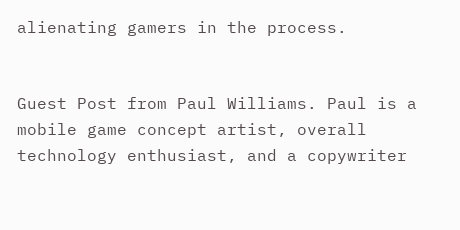alienating gamers in the process.


Guest Post from Paul Williams. Paul is a mobile game concept artist, overall technology enthusiast, and a copywriter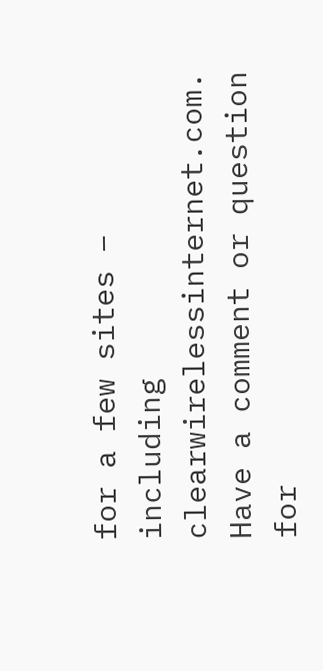for a few sites – including clearwirelessinternet.com. Have a comment or question for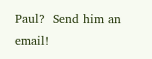Paul?  Send him an email!